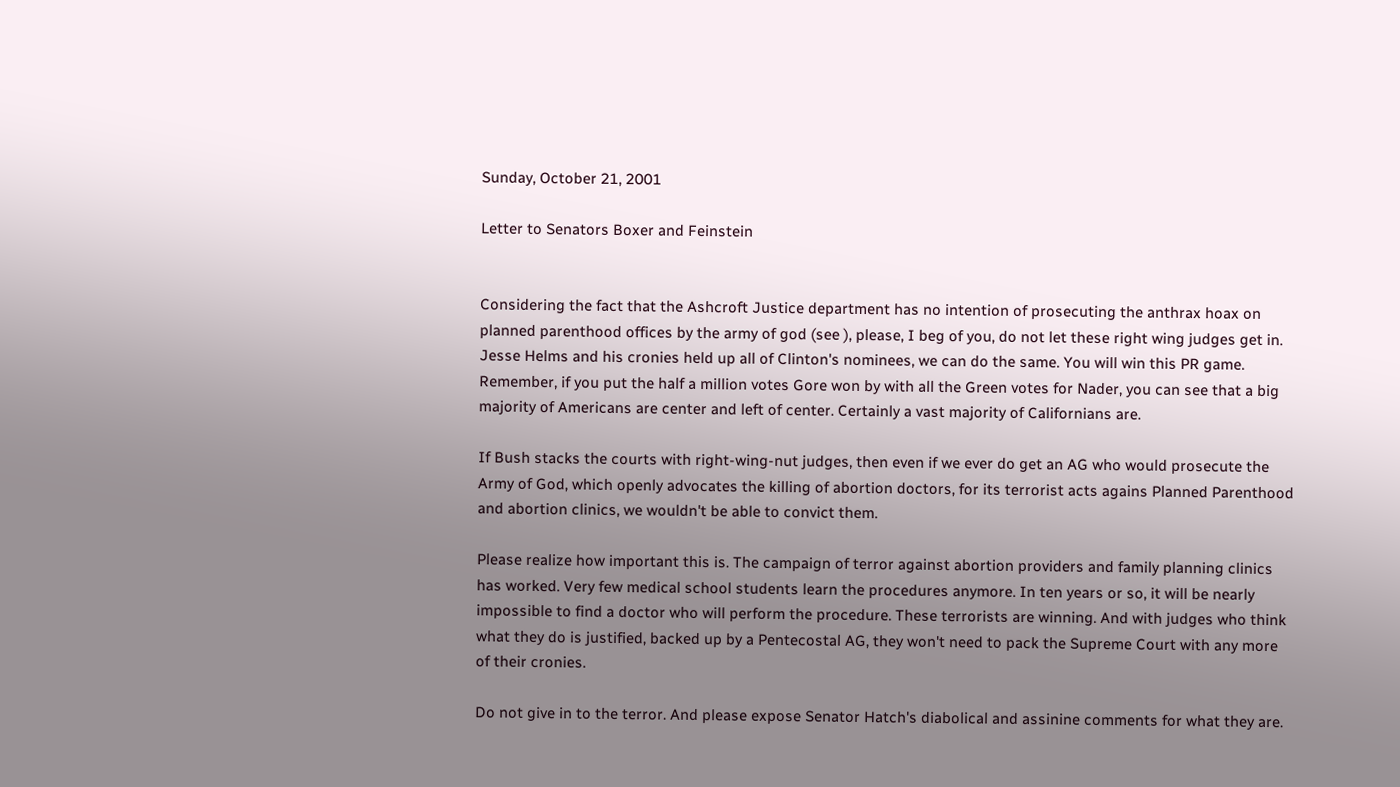Sunday, October 21, 2001

Letter to Senators Boxer and Feinstein


Considering the fact that the Ashcroft Justice department has no intention of prosecuting the anthrax hoax on planned parenthood offices by the army of god (see ), please, I beg of you, do not let these right wing judges get in. Jesse Helms and his cronies held up all of Clinton's nominees, we can do the same. You will win this PR game. Remember, if you put the half a million votes Gore won by with all the Green votes for Nader, you can see that a big majority of Americans are center and left of center. Certainly a vast majority of Californians are.

If Bush stacks the courts with right-wing-nut judges, then even if we ever do get an AG who would prosecute the Army of God, which openly advocates the killing of abortion doctors, for its terrorist acts agains Planned Parenthood and abortion clinics, we wouldn't be able to convict them.

Please realize how important this is. The campaign of terror against abortion providers and family planning clinics has worked. Very few medical school students learn the procedures anymore. In ten years or so, it will be nearly impossible to find a doctor who will perform the procedure. These terrorists are winning. And with judges who think what they do is justified, backed up by a Pentecostal AG, they won't need to pack the Supreme Court with any more of their cronies.

Do not give in to the terror. And please expose Senator Hatch's diabolical and assinine comments for what they are.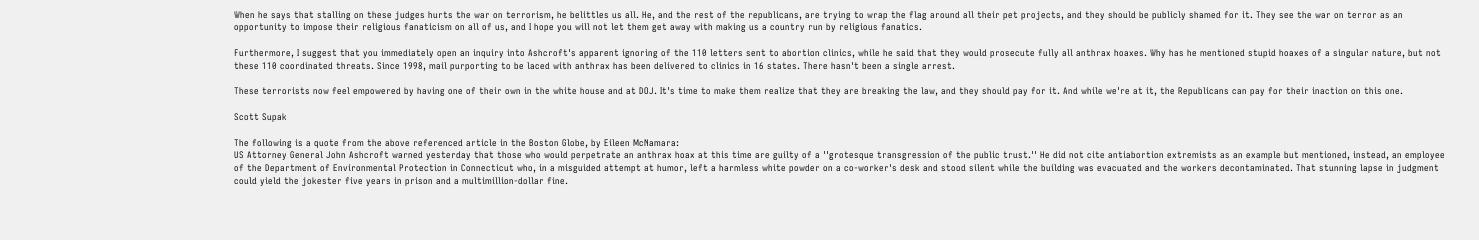When he says that stalling on these judges hurts the war on terrorism, he belittles us all. He, and the rest of the republicans, are trying to wrap the flag around all their pet projects, and they should be publicly shamed for it. They see the war on terror as an opportunity to impose their religious fanaticism on all of us, and I hope you will not let them get away with making us a country run by religious fanatics.

Furthermore, I suggest that you immediately open an inquiry into Ashcroft's apparent ignoring of the 110 letters sent to abortion clinics, while he said that they would prosecute fully all anthrax hoaxes. Why has he mentioned stupid hoaxes of a singular nature, but not these 110 coordinated threats. Since 1998, mail purporting to be laced with anthrax has been delivered to clinics in 16 states. There hasn't been a single arrest.

These terrorists now feel empowered by having one of their own in the white house and at DOJ. It's time to make them realize that they are breaking the law, and they should pay for it. And while we're at it, the Republicans can pay for their inaction on this one.

Scott Supak

The following is a quote from the above referenced article in the Boston Globe, by Eileen McNamara:
US Attorney General John Ashcroft warned yesterday that those who would perpetrate an anthrax hoax at this time are guilty of a ''grotesque transgression of the public trust.'' He did not cite antiabortion extremists as an example but mentioned, instead, an employee of the Department of Environmental Protection in Connecticut who, in a misguided attempt at humor, left a harmless white powder on a co-worker's desk and stood silent while the building was evacuated and the workers decontaminated. That stunning lapse in judgment could yield the jokester five years in prison and a multimillion-dollar fine.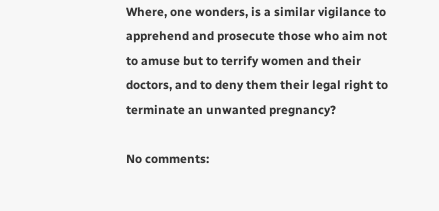Where, one wonders, is a similar vigilance to apprehend and prosecute those who aim not to amuse but to terrify women and their doctors, and to deny them their legal right to terminate an unwanted pregnancy?

No comments: